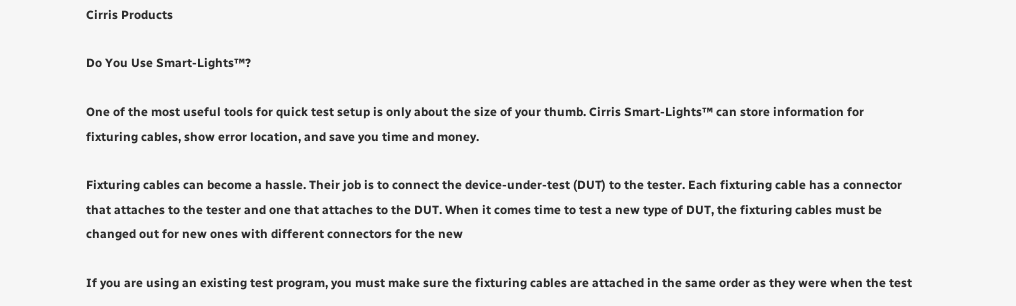Cirris Products

Do You Use Smart-Lights™?

One of the most useful tools for quick test setup is only about the size of your thumb. Cirris Smart-Lights™ can store information for fixturing cables, show error location, and save you time and money.

Fixturing cables can become a hassle. Their job is to connect the device-under-test (DUT) to the tester. Each fixturing cable has a connector that attaches to the tester and one that attaches to the DUT. When it comes time to test a new type of DUT, the fixturing cables must be changed out for new ones with different connectors for the new

If you are using an existing test program, you must make sure the fixturing cables are attached in the same order as they were when the test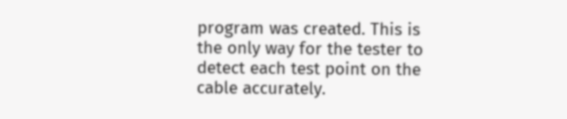program was created. This is the only way for the tester to detect each test point on the cable accurately.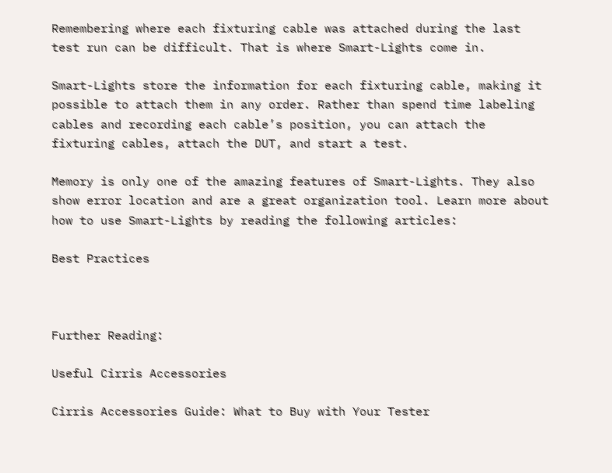Remembering where each fixturing cable was attached during the last test run can be difficult. That is where Smart-Lights come in.

Smart-Lights store the information for each fixturing cable, making it possible to attach them in any order. Rather than spend time labeling cables and recording each cable’s position, you can attach the fixturing cables, attach the DUT, and start a test.

Memory is only one of the amazing features of Smart-Lights. They also show error location and are a great organization tool. Learn more about how to use Smart-Lights by reading the following articles:

Best Practices



Further Reading:

Useful Cirris Accessories

Cirris Accessories Guide: What to Buy with Your Tester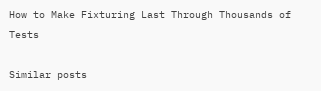How to Make Fixturing Last Through Thousands of Tests

Similar posts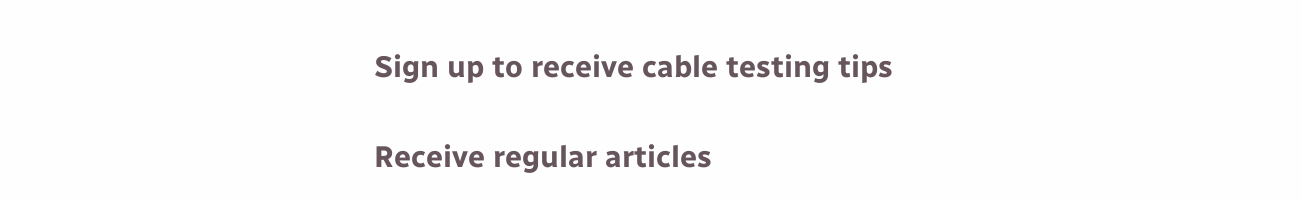Sign up to receive cable testing tips

Receive regular articles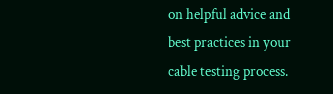on helpful advice and best practices in your cable testing process.